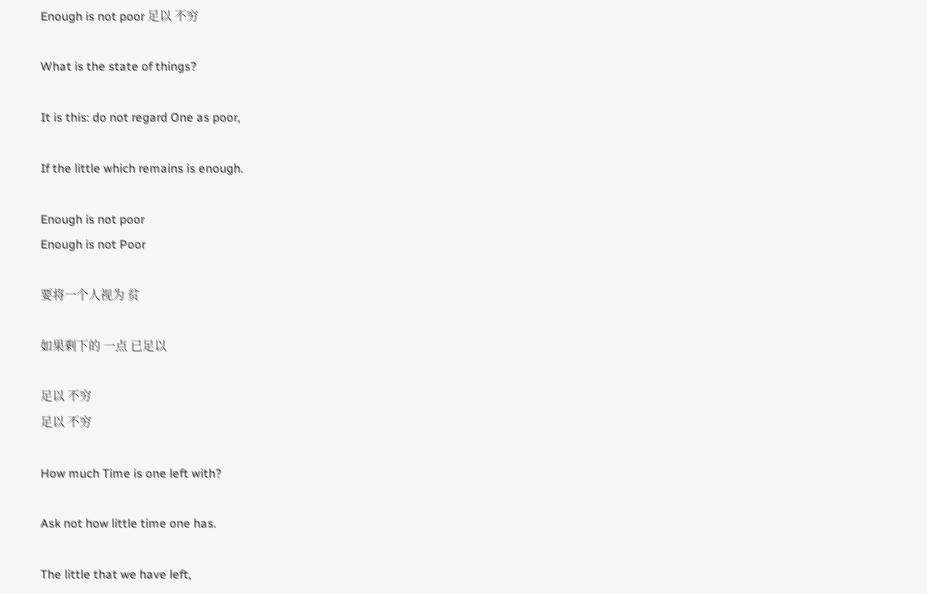Enough is not poor 足以 不穷

What is the state of things?

It is this: do not regard One as poor,

If the little which remains is enough.

Enough is not poor
Enough is not Poor

要将一个人视为 贫

如果剩下的 一点 已足以

足以 不穷
足以 不穷

How much Time is one left with?

Ask not how little time one has.

The little that we have left,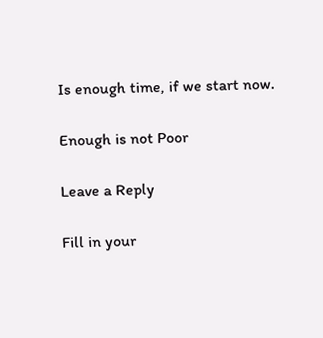Is enough time, if we start now.

Enough is not Poor

Leave a Reply

Fill in your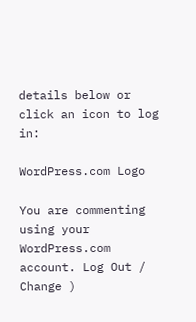details below or click an icon to log in:

WordPress.com Logo

You are commenting using your WordPress.com account. Log Out /  Change )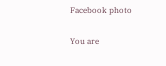Facebook photo

You are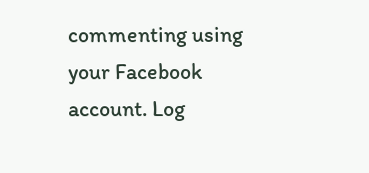commenting using your Facebook account. Log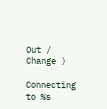Out /  Change )

Connecting to %s